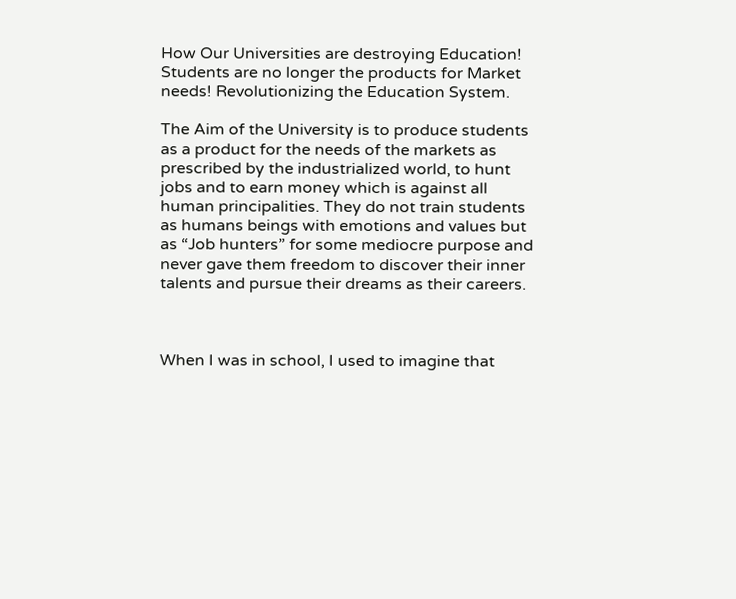How Our Universities are destroying Education! Students are no longer the products for Market needs! Revolutionizing the Education System.

The Aim of the University is to produce students as a product for the needs of the markets as prescribed by the industrialized world, to hunt jobs and to earn money which is against all human principalities. They do not train students as humans beings with emotions and values but as “Job hunters” for some mediocre purpose and never gave them freedom to discover their inner talents and pursue their dreams as their careers.



When I was in school, I used to imagine that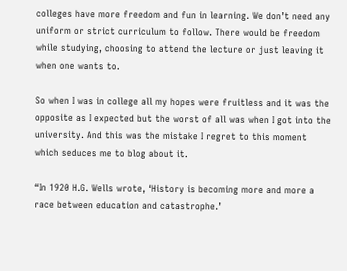colleges have more freedom and fun in learning. We don’t need any uniform or strict curriculum to follow. There would be freedom while studying, choosing to attend the lecture or just leaving it when one wants to.

So when I was in college all my hopes were fruitless and it was the opposite as I expected but the worst of all was when I got into the university. And this was the mistake I regret to this moment which seduces me to blog about it.

“In 1920 H.G. Wells wrote, ‘History is becoming more and more a race between education and catastrophe.’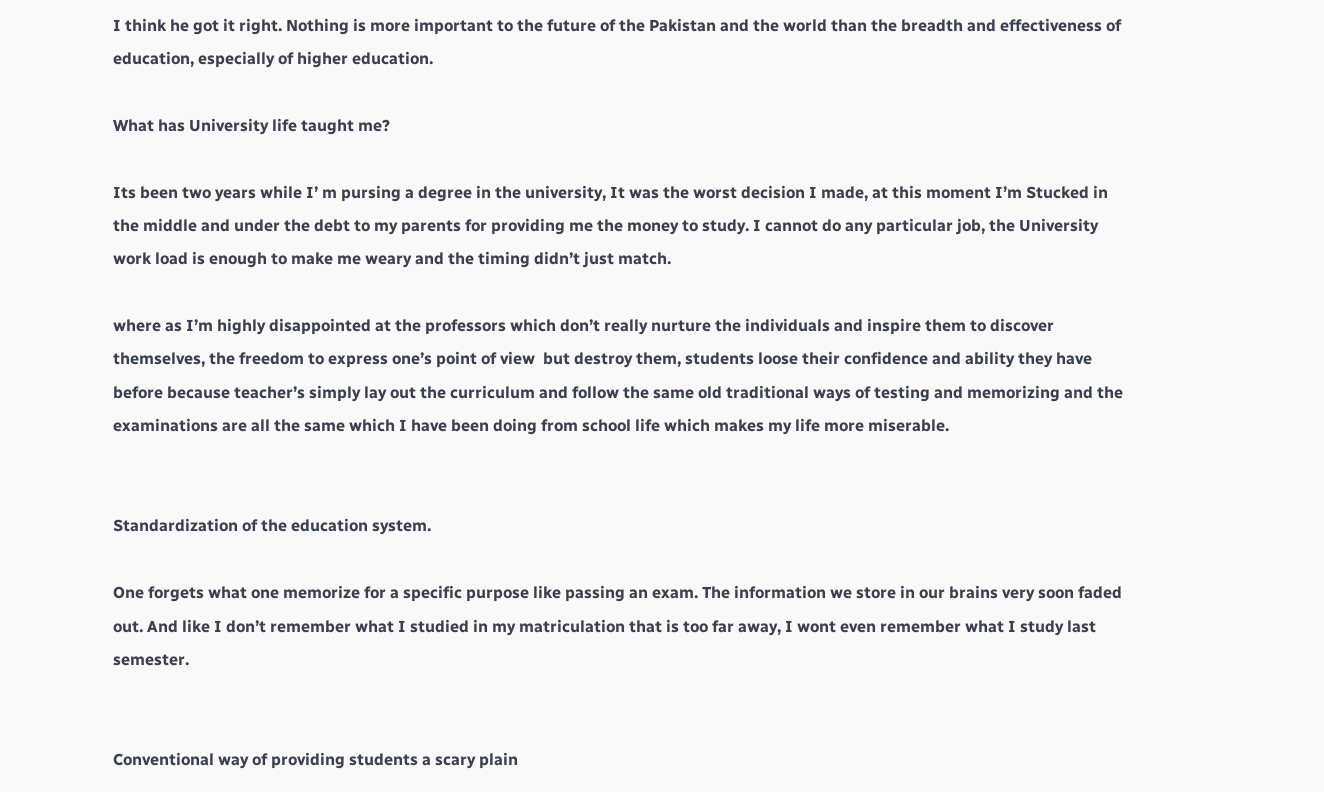I think he got it right. Nothing is more important to the future of the Pakistan and the world than the breadth and effectiveness of education, especially of higher education.

What has University life taught me?

Its been two years while I’ m pursing a degree in the university, It was the worst decision I made, at this moment I’m Stucked in the middle and under the debt to my parents for providing me the money to study. I cannot do any particular job, the University work load is enough to make me weary and the timing didn’t just match.

where as I’m highly disappointed at the professors which don’t really nurture the individuals and inspire them to discover themselves, the freedom to express one’s point of view  but destroy them, students loose their confidence and ability they have before because teacher’s simply lay out the curriculum and follow the same old traditional ways of testing and memorizing and the examinations are all the same which I have been doing from school life which makes my life more miserable.


Standardization of the education system.

One forgets what one memorize for a specific purpose like passing an exam. The information we store in our brains very soon faded out. And like I don’t remember what I studied in my matriculation that is too far away, I wont even remember what I study last semester.


Conventional way of providing students a scary plain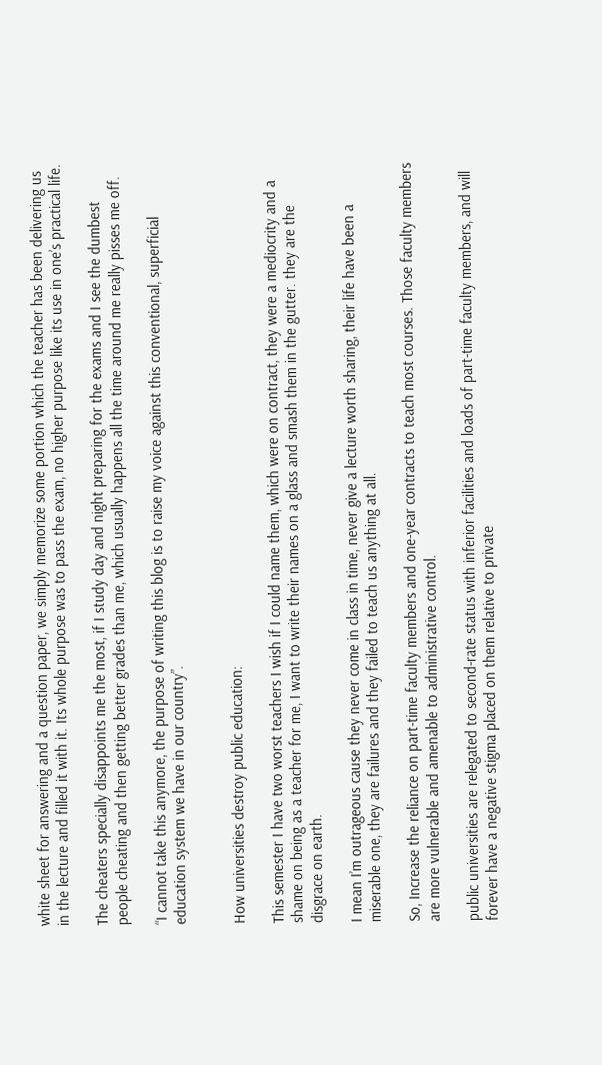white sheet for answering and a question paper, we simply memorize some portion which the teacher has been delivering us in the lecture and filled it with it. Its whole purpose was to pass the exam, no higher purpose like its use in one’s practical life.

The cheaters specially disappoints me the most, if I study day and night preparing for the exams and I see the dumbest people cheating and then getting better grades than me, which usually happens all the time around me really pisses me off.

“I cannot take this anymore, the purpose of writing this blog is to raise my voice against this conventional, superficial education system we have in our country”.


How universities destroy public education:

This semester I have two worst teachers I wish if I could name them, which were on contract, they were a mediocrity and a shame on being as a teacher for me, I want to write their names on a glass and smash them in the gutter. they are the disgrace on earth.

I mean I’m outrageous cause they never come in class in time, never give a lecture worth sharing, their life have been a miserable one, they are failures and they failed to teach us anything at all.

So, Increase the reliance on part-time faculty members and one-year contracts to teach most courses. Those faculty members are more vulnerable and amenable to administrative control.

public universities are relegated to second-rate status with inferior facilities and loads of part-time faculty members, and will forever have a negative stigma placed on them relative to private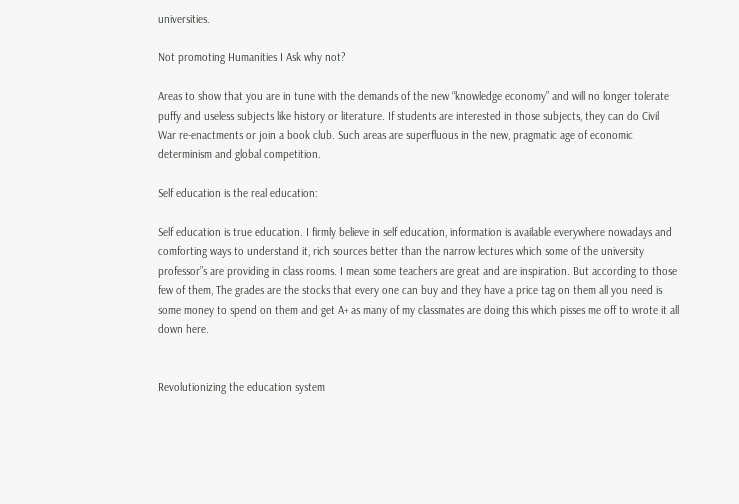universities.

Not promoting Humanities I Ask why not?

Areas to show that you are in tune with the demands of the new “knowledge economy” and will no longer tolerate puffy and useless subjects like history or literature. If students are interested in those subjects, they can do Civil War re-enactments or join a book club. Such areas are superfluous in the new, pragmatic age of economic determinism and global competition.

Self education is the real education:

Self education is true education. I firmly believe in self education, information is available everywhere nowadays and comforting ways to understand it, rich sources better than the narrow lectures which some of the university professor”s are providing in class rooms. I mean some teachers are great and are inspiration. But according to those few of them, The grades are the stocks that every one can buy and they have a price tag on them all you need is some money to spend on them and get A+ as many of my classmates are doing this which pisses me off to wrote it all down here.


Revolutionizing the education system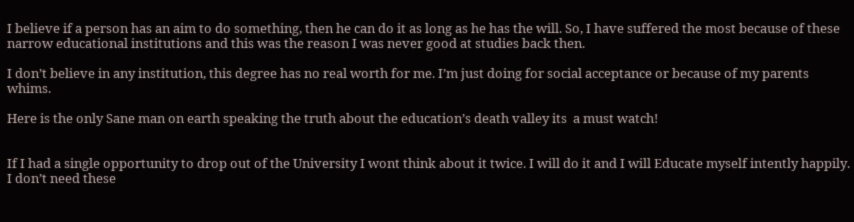I believe if a person has an aim to do something, then he can do it as long as he has the will. So, I have suffered the most because of these narrow educational institutions and this was the reason I was never good at studies back then.

I don’t believe in any institution, this degree has no real worth for me. I’m just doing for social acceptance or because of my parents whims.

Here is the only Sane man on earth speaking the truth about the education’s death valley its  a must watch!


If I had a single opportunity to drop out of the University I wont think about it twice. I will do it and I will Educate myself intently happily. I don’t need these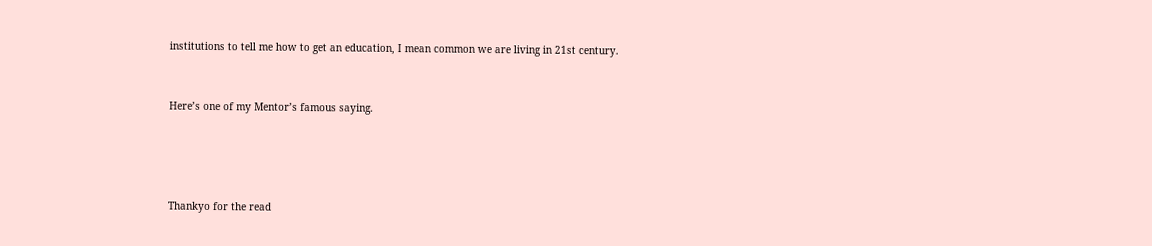institutions to tell me how to get an education, I mean common we are living in 21st century.


Here’s one of my Mentor’s famous saying.




Thankyo for the read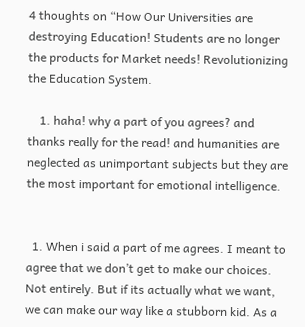4 thoughts on “How Our Universities are destroying Education! Students are no longer the products for Market needs! Revolutionizing the Education System.

    1. haha! why a part of you agrees? and thanks really for the read! and humanities are neglected as unimportant subjects but they are the most important for emotional intelligence.


  1. When i said a part of me agrees. I meant to agree that we don’t get to make our choices. Not entirely. But if its actually what we want, we can make our way like a stubborn kid. As a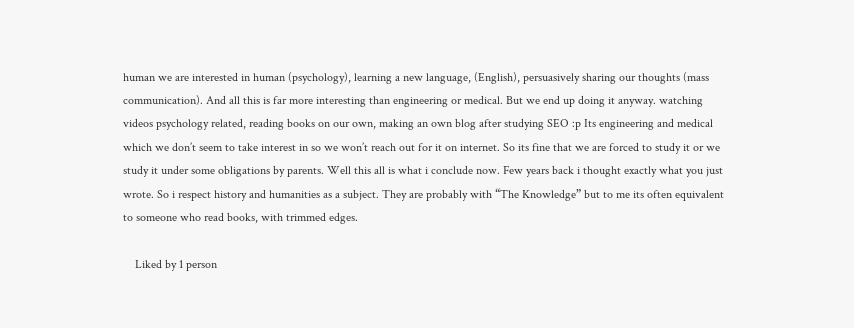human we are interested in human (psychology), learning a new language, (English), persuasively sharing our thoughts (mass communication). And all this is far more interesting than engineering or medical. But we end up doing it anyway. watching videos psychology related, reading books on our own, making an own blog after studying SEO :p Its engineering and medical which we don’t seem to take interest in so we won’t reach out for it on internet. So its fine that we are forced to study it or we study it under some obligations by parents. Well this all is what i conclude now. Few years back i thought exactly what you just wrote. So i respect history and humanities as a subject. They are probably with “The Knowledge” but to me its often equivalent to someone who read books, with trimmed edges.

    Liked by 1 person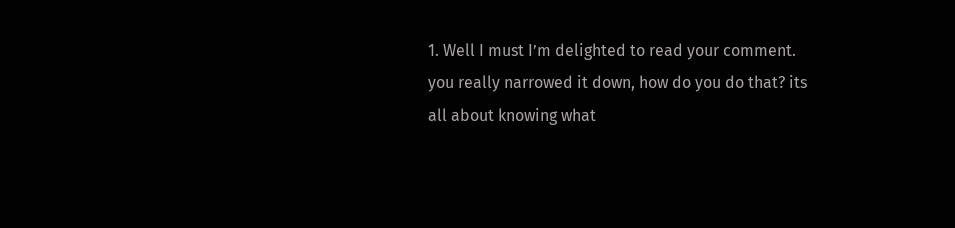1. Well I must I’m delighted to read your comment. you really narrowed it down, how do you do that? its all about knowing what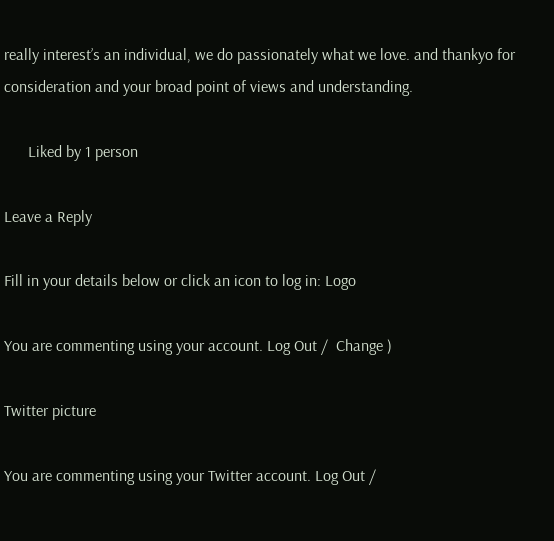really interest’s an individual, we do passionately what we love. and thankyo for consideration and your broad point of views and understanding.

      Liked by 1 person

Leave a Reply

Fill in your details below or click an icon to log in: Logo

You are commenting using your account. Log Out /  Change )

Twitter picture

You are commenting using your Twitter account. Log Out /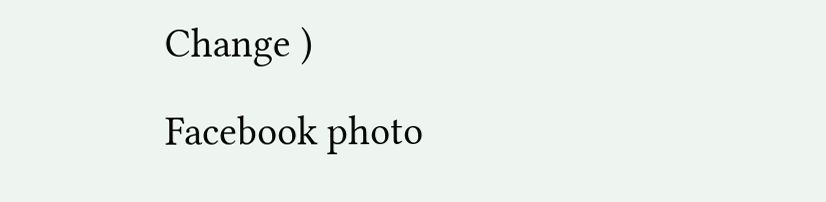Change )

Facebook photo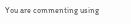You are commenting using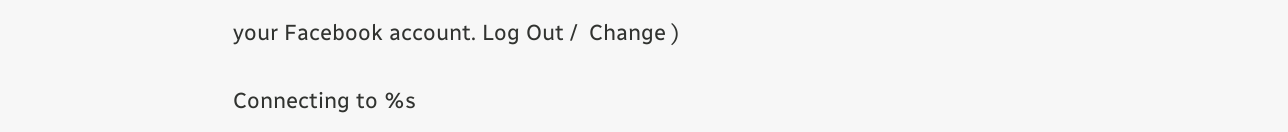your Facebook account. Log Out /  Change )

Connecting to %s